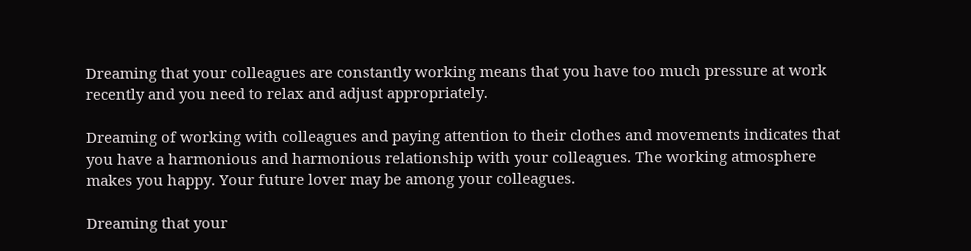Dreaming that your colleagues are constantly working means that you have too much pressure at work recently and you need to relax and adjust appropriately.

Dreaming of working with colleagues and paying attention to their clothes and movements indicates that you have a harmonious and harmonious relationship with your colleagues. The working atmosphere makes you happy. Your future lover may be among your colleagues.

Dreaming that your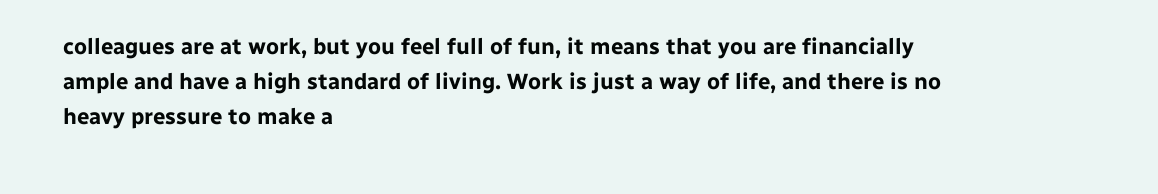colleagues are at work, but you feel full of fun, it means that you are financially ample and have a high standard of living. Work is just a way of life, and there is no heavy pressure to make a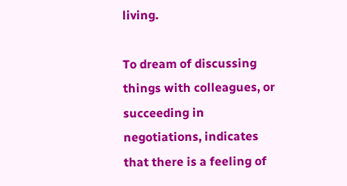living.

To dream of discussing things with colleagues, or succeeding in negotiations, indicates that there is a feeling of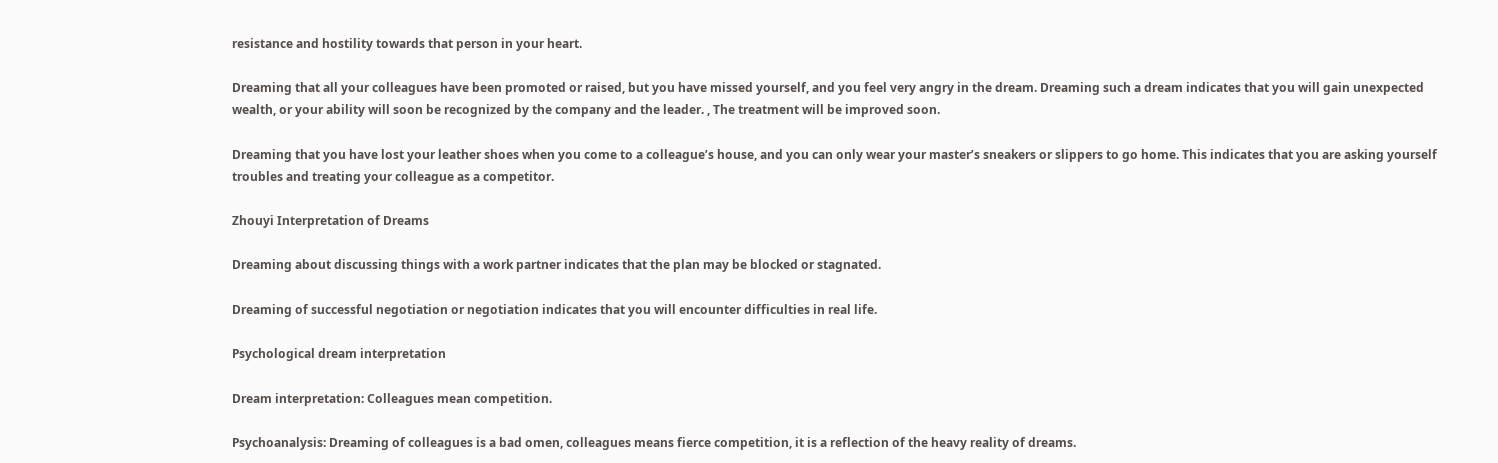resistance and hostility towards that person in your heart.

Dreaming that all your colleagues have been promoted or raised, but you have missed yourself, and you feel very angry in the dream. Dreaming such a dream indicates that you will gain unexpected wealth, or your ability will soon be recognized by the company and the leader. , The treatment will be improved soon.

Dreaming that you have lost your leather shoes when you come to a colleague’s house, and you can only wear your master’s sneakers or slippers to go home. This indicates that you are asking yourself troubles and treating your colleague as a competitor.

Zhouyi Interpretation of Dreams

Dreaming about discussing things with a work partner indicates that the plan may be blocked or stagnated.

Dreaming of successful negotiation or negotiation indicates that you will encounter difficulties in real life.

Psychological dream interpretation

Dream interpretation: Colleagues mean competition.

Psychoanalysis: Dreaming of colleagues is a bad omen, colleagues means fierce competition, it is a reflection of the heavy reality of dreams.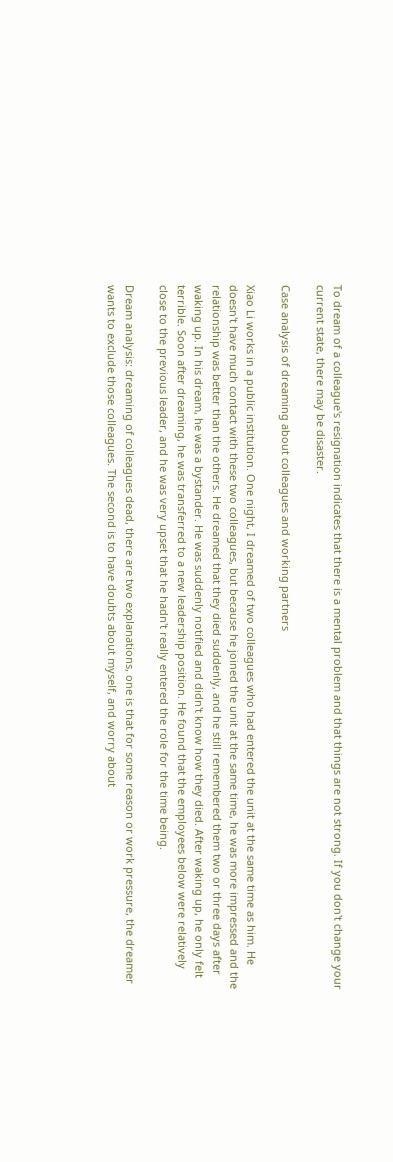To dream of a colleague's resignation indicates that there is a mental problem and that things are not strong. If you don't change your current state, there may be disaster.

Case analysis of dreaming about colleagues and working partners

Xiao Li works in a public institution. One night, I dreamed of two colleagues who had entered the unit at the same time as him. He doesn't have much contact with these two colleagues, but because he joined the unit at the same time, he was more impressed and the relationship was better than the others. He dreamed that they died suddenly, and he still remembered them two or three days after waking up. In his dream, he was a bystander. He was suddenly notified and didn't know how they died. After waking up, he only felt terrible. Soon after dreaming, he was transferred to a new leadership position. He found that the employees below were relatively close to the previous leader, and he was very upset that he hadn't really entered the role for the time being.

Dream analysis: dreaming of colleagues dead, there are two explanations, one is that for some reason or work pressure, the dreamer wants to exclude those colleagues. The second is to have doubts about myself, and worry about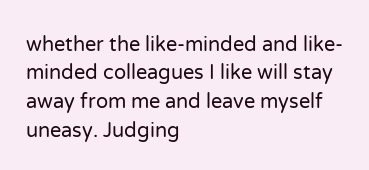whether the like-minded and like-minded colleagues I like will stay away from me and leave myself uneasy. Judging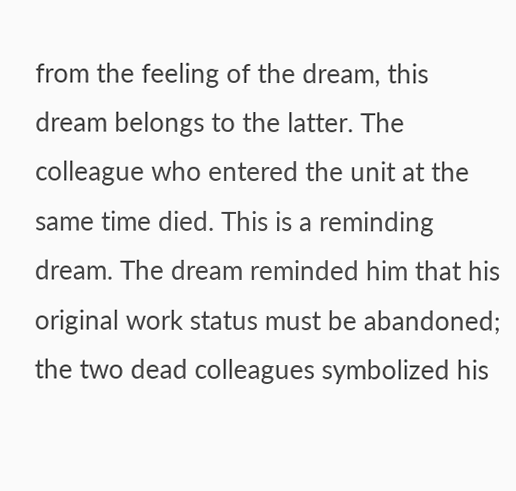from the feeling of the dream, this dream belongs to the latter. The colleague who entered the unit at the same time died. This is a reminding dream. The dream reminded him that his original work status must be abandoned; the two dead colleagues symbolized his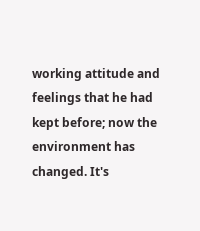working attitude and feelings that he had kept before; now the environment has changed. It's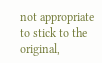not appropriate to stick to the original,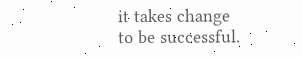it takes change to be successful.